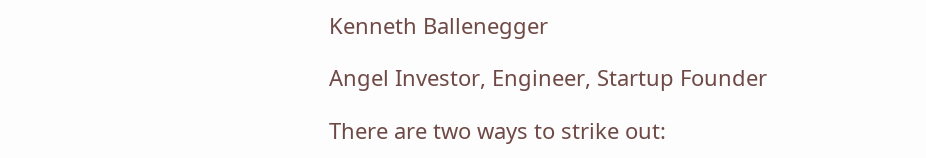Kenneth Ballenegger

Angel Investor, Engineer, Startup Founder

There are two ways to strike out: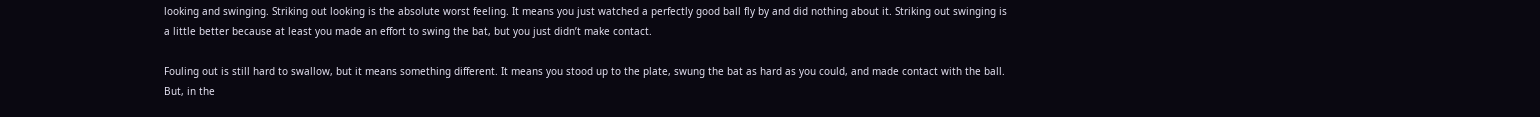looking and swinging. Striking out looking is the absolute worst feeling. It means you just watched a perfectly good ball fly by and did nothing about it. Striking out swinging is a little better because at least you made an effort to swing the bat, but you just didn’t make contact.

Fouling out is still hard to swallow, but it means something different. It means you stood up to the plate, swung the bat as hard as you could, and made contact with the ball. But, in the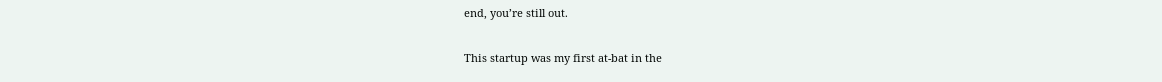end, you’re still out.

This startup was my first at-bat in the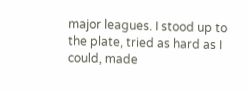major leagues. I stood up to the plate, tried as hard as I could, made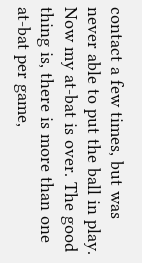contact a few times, but was never able to put the ball in play. Now my at-bat is over. The good thing is, there is more than one at-bat per game,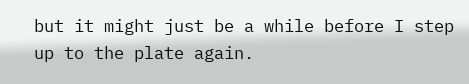but it might just be a while before I step up to the plate again.